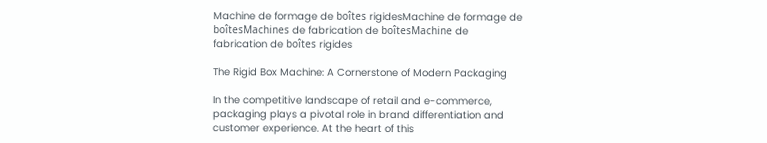Machine de formage de boîtes rigidesMachine de formage de boîtesMachines de fabrication de boîtesMachine de fabrication de boîtes rigides

The Rigid Box Machine: A Cornerstone of Modern Packaging

In the competitive landscape of retail and e-commerce, packaging plays a pivotal role in brand differentiation and customer experience. At the heart of this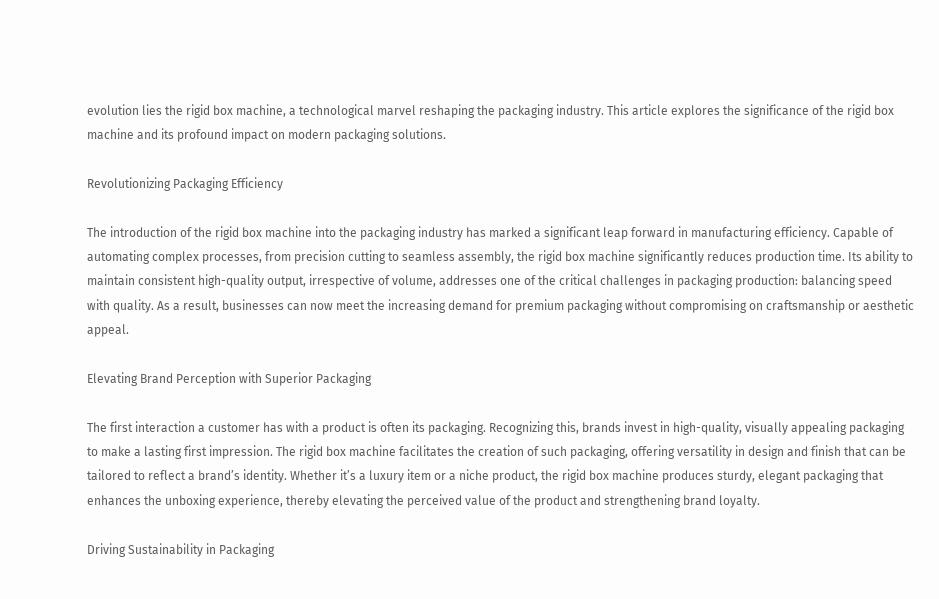evolution lies the rigid box machine, a technological marvel reshaping the packaging industry. This article explores the significance of the rigid box machine and its profound impact on modern packaging solutions.

Revolutionizing Packaging Efficiency

The introduction of the rigid box machine into the packaging industry has marked a significant leap forward in manufacturing efficiency. Capable of automating complex processes, from precision cutting to seamless assembly, the rigid box machine significantly reduces production time. Its ability to maintain consistent high-quality output, irrespective of volume, addresses one of the critical challenges in packaging production: balancing speed with quality. As a result, businesses can now meet the increasing demand for premium packaging without compromising on craftsmanship or aesthetic appeal.

Elevating Brand Perception with Superior Packaging

The first interaction a customer has with a product is often its packaging. Recognizing this, brands invest in high-quality, visually appealing packaging to make a lasting first impression. The rigid box machine facilitates the creation of such packaging, offering versatility in design and finish that can be tailored to reflect a brand’s identity. Whether it’s a luxury item or a niche product, the rigid box machine produces sturdy, elegant packaging that enhances the unboxing experience, thereby elevating the perceived value of the product and strengthening brand loyalty.

Driving Sustainability in Packaging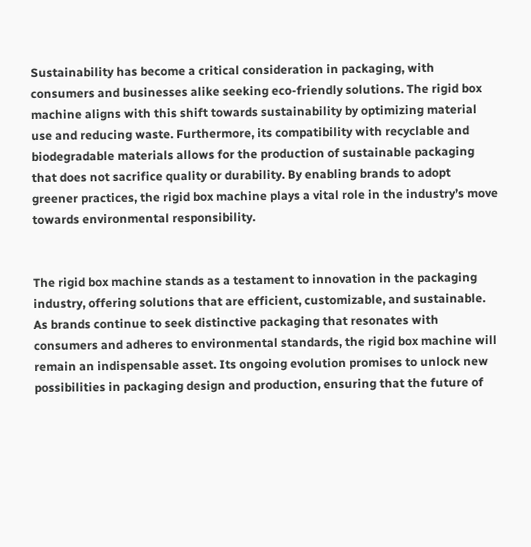Sustainability has become a critical consideration in packaging, with consumers and businesses alike seeking eco-friendly solutions. The rigid box machine aligns with this shift towards sustainability by optimizing material use and reducing waste. Furthermore, its compatibility with recyclable and biodegradable materials allows for the production of sustainable packaging that does not sacrifice quality or durability. By enabling brands to adopt greener practices, the rigid box machine plays a vital role in the industry’s move towards environmental responsibility.


The rigid box machine stands as a testament to innovation in the packaging industry, offering solutions that are efficient, customizable, and sustainable. As brands continue to seek distinctive packaging that resonates with consumers and adheres to environmental standards, the rigid box machine will remain an indispensable asset. Its ongoing evolution promises to unlock new possibilities in packaging design and production, ensuring that the future of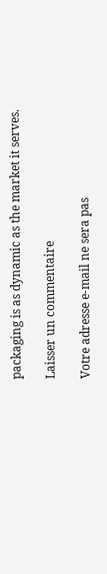packaging is as dynamic as the market it serves.

Laisser un commentaire

Votre adresse e-mail ne sera pas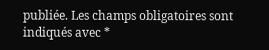publiée. Les champs obligatoires sont indiqués avec *